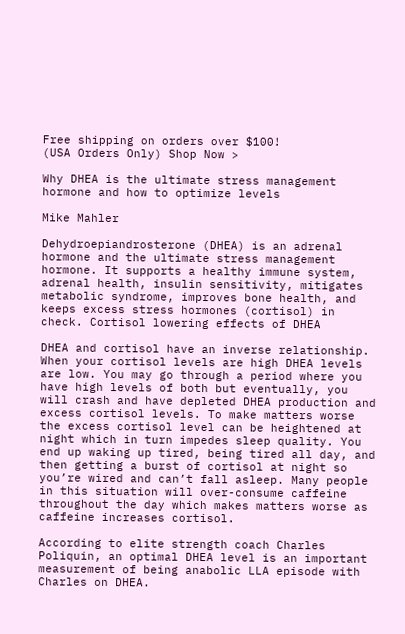Free shipping on orders over $100!
(USA Orders Only) Shop Now >

Why DHEA is the ultimate stress management hormone and how to optimize levels

Mike Mahler

Dehydroepiandrosterone (DHEA) is an adrenal hormone and the ultimate stress management hormone. It supports a healthy immune system, adrenal health, insulin sensitivity, mitigates metabolic syndrome, improves bone health, and keeps excess stress hormones (cortisol) in check. Cortisol lowering effects of DHEA

DHEA and cortisol have an inverse relationship. When your cortisol levels are high DHEA levels are low. You may go through a period where you have high levels of both but eventually, you will crash and have depleted DHEA production and excess cortisol levels. To make matters worse the excess cortisol level can be heightened at night which in turn impedes sleep quality. You end up waking up tired, being tired all day, and then getting a burst of cortisol at night so you’re wired and can’t fall asleep. Many people in this situation will over-consume caffeine throughout the day which makes matters worse as caffeine increases cortisol.

According to elite strength coach Charles Poliquin, an optimal DHEA level is an important measurement of being anabolic LLA episode with Charles on DHEA.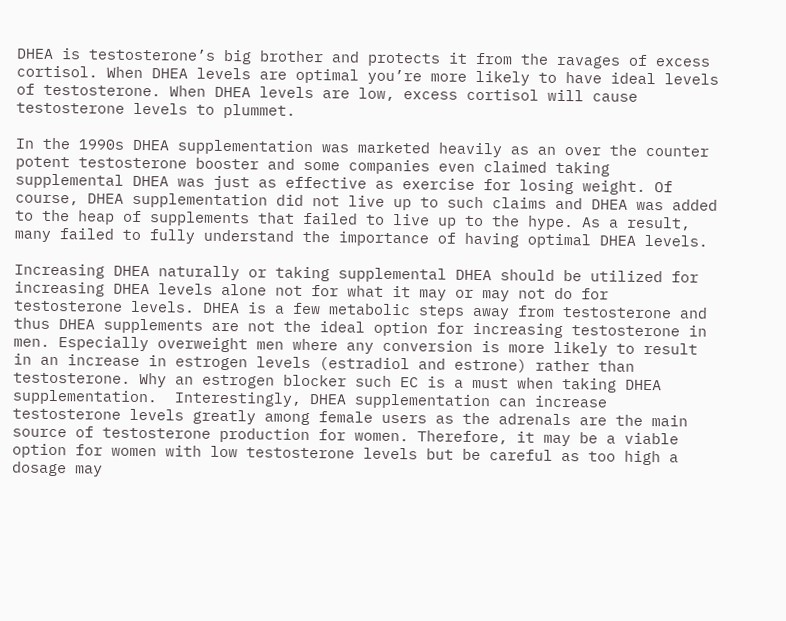DHEA is testosterone’s big brother and protects it from the ravages of excess cortisol. When DHEA levels are optimal you’re more likely to have ideal levels of testosterone. When DHEA levels are low, excess cortisol will cause testosterone levels to plummet.

In the 1990s DHEA supplementation was marketed heavily as an over the counter potent testosterone booster and some companies even claimed taking supplemental DHEA was just as effective as exercise for losing weight. Of course, DHEA supplementation did not live up to such claims and DHEA was added to the heap of supplements that failed to live up to the hype. As a result, many failed to fully understand the importance of having optimal DHEA levels.

Increasing DHEA naturally or taking supplemental DHEA should be utilized for increasing DHEA levels alone not for what it may or may not do for testosterone levels. DHEA is a few metabolic steps away from testosterone and thus DHEA supplements are not the ideal option for increasing testosterone in men. Especially overweight men where any conversion is more likely to result in an increase in estrogen levels (estradiol and estrone) rather than testosterone. Why an estrogen blocker such EC is a must when taking DHEA supplementation.  Interestingly, DHEA supplementation can increase testosterone levels greatly among female users as the adrenals are the main source of testosterone production for women. Therefore, it may be a viable option for women with low testosterone levels but be careful as too high a dosage may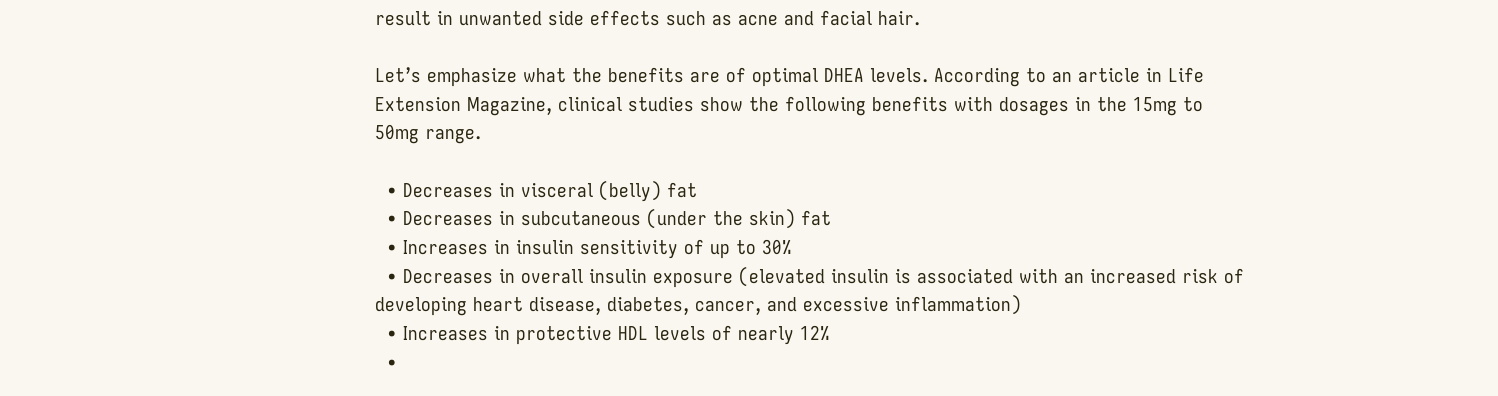result in unwanted side effects such as acne and facial hair.

Let’s emphasize what the benefits are of optimal DHEA levels. According to an article in Life Extension Magazine, clinical studies show the following benefits with dosages in the 15mg to 50mg range.

  • Decreases in visceral (belly) fat
  • Decreases in subcutaneous (under the skin) fat
  • Increases in insulin sensitivity of up to 30%
  • Decreases in overall insulin exposure (elevated insulin is associated with an increased risk of developing heart disease, diabetes, cancer, and excessive inflammation)
  • Increases in protective HDL levels of nearly 12%
  •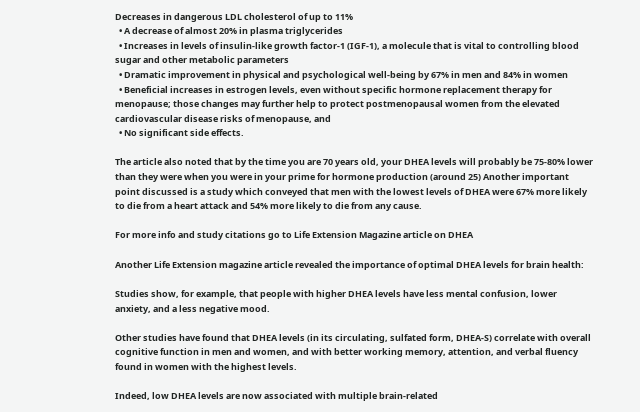Decreases in dangerous LDL cholesterol of up to 11%
  • A decrease of almost 20% in plasma triglycerides
  • Increases in levels of insulin-like growth factor-1 (IGF-1), a molecule that is vital to controlling blood sugar and other metabolic parameters
  • Dramatic improvement in physical and psychological well-being by 67% in men and 84% in women
  • Beneficial increases in estrogen levels, even without specific hormone replacement therapy for menopause; those changes may further help to protect postmenopausal women from the elevated cardiovascular disease risks of menopause, and
  • No significant side effects.

The article also noted that by the time you are 70 years old, your DHEA levels will probably be 75-80% lower than they were when you were in your prime for hormone production (around 25) Another important point discussed is a study which conveyed that men with the lowest levels of DHEA were 67% more likely to die from a heart attack and 54% more likely to die from any cause.

For more info and study citations go to Life Extension Magazine article on DHEA

Another Life Extension magazine article revealed the importance of optimal DHEA levels for brain health:

Studies show, for example, that people with higher DHEA levels have less mental confusion, lower anxiety, and a less negative mood.

Other studies have found that DHEA levels (in its circulating, sulfated form, DHEA-S) correlate with overall cognitive function in men and women, and with better working memory, attention, and verbal fluency found in women with the highest levels.

Indeed, low DHEA levels are now associated with multiple brain-related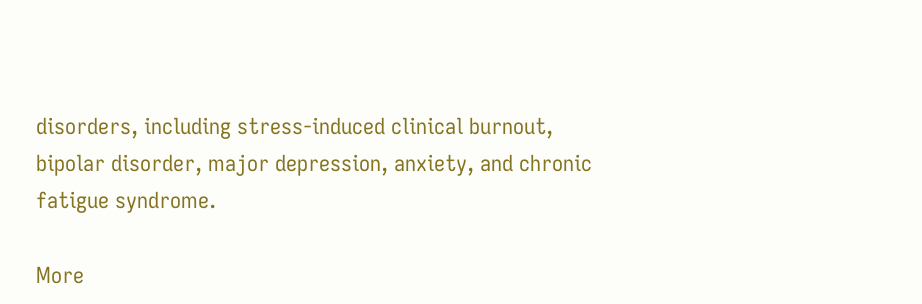disorders, including stress-induced clinical burnout, bipolar disorder, major depression, anxiety, and chronic fatigue syndrome.

More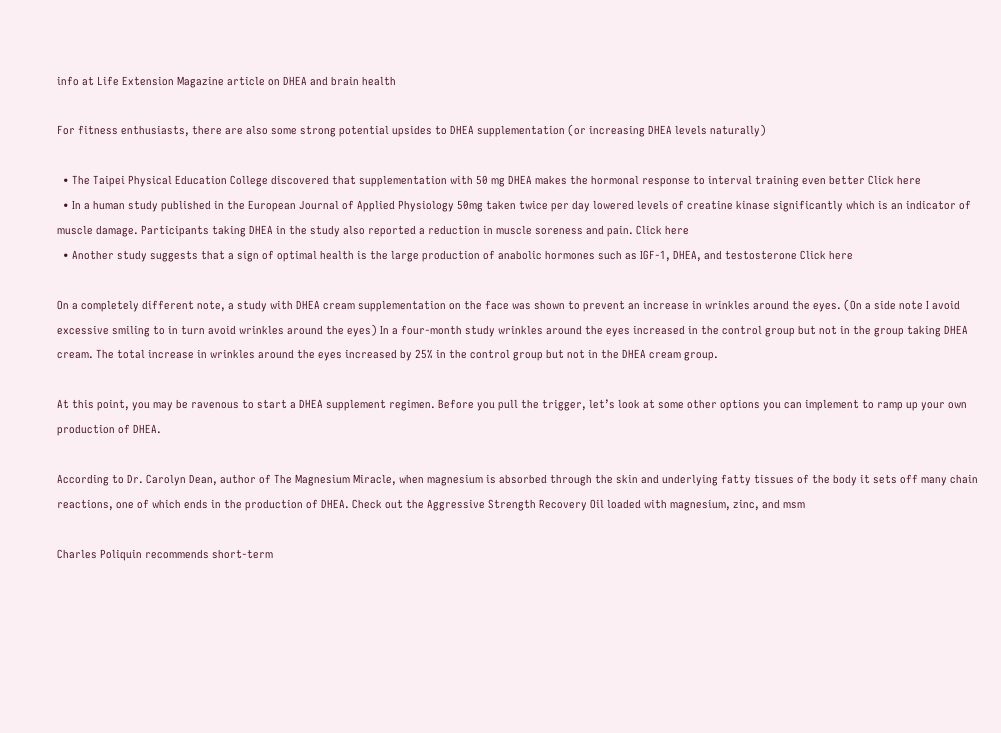info at Life Extension Magazine article on DHEA and brain health

For fitness enthusiasts, there are also some strong potential upsides to DHEA supplementation (or increasing DHEA levels naturally)

  • The Taipei Physical Education College discovered that supplementation with 50 mg DHEA makes the hormonal response to interval training even better Click here
  • In a human study published in the European Journal of Applied Physiology 50mg taken twice per day lowered levels of creatine kinase significantly which is an indicator of muscle damage. Participants taking DHEA in the study also reported a reduction in muscle soreness and pain. Click here
  • Another study suggests that a sign of optimal health is the large production of anabolic hormones such as IGF-1, DHEA, and testosterone Click here

On a completely different note, a study with DHEA cream supplementation on the face was shown to prevent an increase in wrinkles around the eyes. (On a side note I avoid excessive smiling to in turn avoid wrinkles around the eyes) In a four-month study wrinkles around the eyes increased in the control group but not in the group taking DHEA cream. The total increase in wrinkles around the eyes increased by 25% in the control group but not in the DHEA cream group.

At this point, you may be ravenous to start a DHEA supplement regimen. Before you pull the trigger, let’s look at some other options you can implement to ramp up your own production of DHEA.

According to Dr. Carolyn Dean, author of The Magnesium Miracle, when magnesium is absorbed through the skin and underlying fatty tissues of the body it sets off many chain reactions, one of which ends in the production of DHEA. Check out the Aggressive Strength Recovery Oil loaded with magnesium, zinc, and msm

Charles Poliquin recommends short-term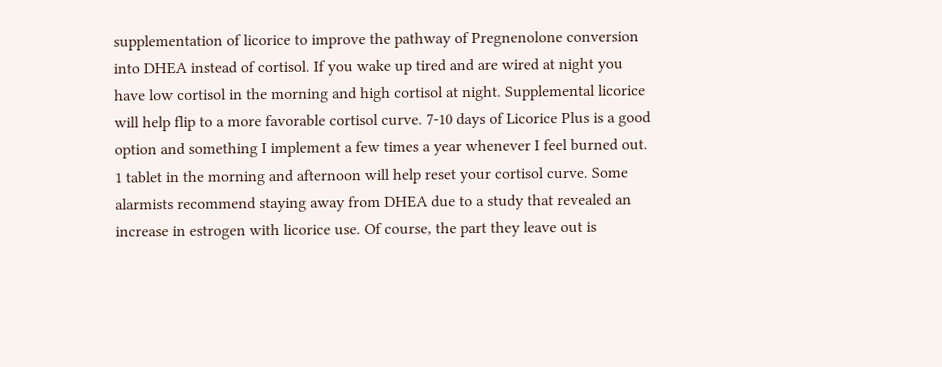supplementation of licorice to improve the pathway of Pregnenolone conversion into DHEA instead of cortisol. If you wake up tired and are wired at night you have low cortisol in the morning and high cortisol at night. Supplemental licorice will help flip to a more favorable cortisol curve. 7-10 days of Licorice Plus is a good option and something I implement a few times a year whenever I feel burned out.  1 tablet in the morning and afternoon will help reset your cortisol curve. Some alarmists recommend staying away from DHEA due to a study that revealed an increase in estrogen with licorice use. Of course, the part they leave out is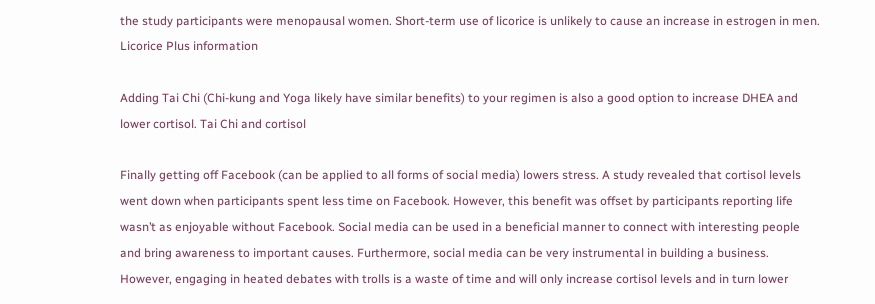the study participants were menopausal women. Short-term use of licorice is unlikely to cause an increase in estrogen in men. Licorice Plus information

Adding Tai Chi (Chi-kung and Yoga likely have similar benefits) to your regimen is also a good option to increase DHEA and lower cortisol. Tai Chi and cortisol

Finally getting off Facebook (can be applied to all forms of social media) lowers stress. A study revealed that cortisol levels went down when participants spent less time on Facebook. However, this benefit was offset by participants reporting life wasn’t as enjoyable without Facebook. Social media can be used in a beneficial manner to connect with interesting people and bring awareness to important causes. Furthermore, social media can be very instrumental in building a business. However, engaging in heated debates with trolls is a waste of time and will only increase cortisol levels and in turn lower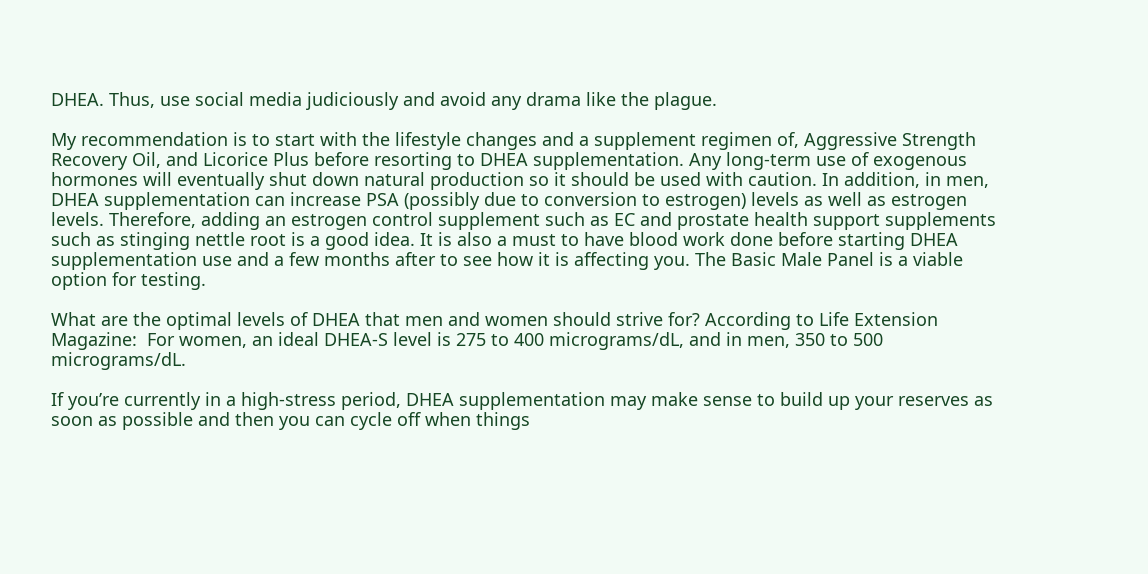DHEA. Thus, use social media judiciously and avoid any drama like the plague.

My recommendation is to start with the lifestyle changes and a supplement regimen of, Aggressive Strength Recovery Oil, and Licorice Plus before resorting to DHEA supplementation. Any long-term use of exogenous hormones will eventually shut down natural production so it should be used with caution. In addition, in men, DHEA supplementation can increase PSA (possibly due to conversion to estrogen) levels as well as estrogen levels. Therefore, adding an estrogen control supplement such as EC and prostate health support supplements such as stinging nettle root is a good idea. It is also a must to have blood work done before starting DHEA supplementation use and a few months after to see how it is affecting you. The Basic Male Panel is a viable option for testing.

What are the optimal levels of DHEA that men and women should strive for? According to Life Extension Magazine:  For women, an ideal DHEA-S level is 275 to 400 micrograms/dL, and in men, 350 to 500 micrograms/dL.

If you’re currently in a high-stress period, DHEA supplementation may make sense to build up your reserves as soon as possible and then you can cycle off when things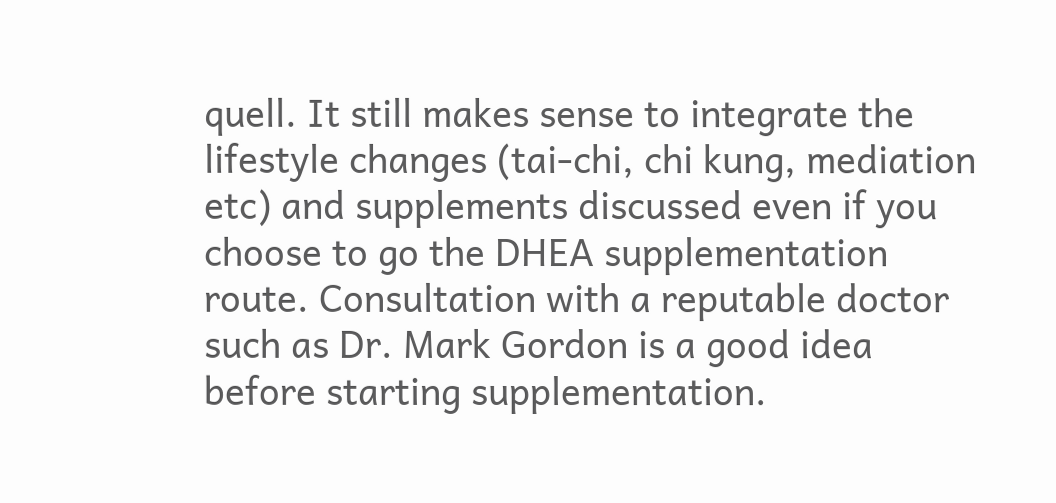quell. It still makes sense to integrate the lifestyle changes (tai-chi, chi kung, mediation etc) and supplements discussed even if you choose to go the DHEA supplementation route. Consultation with a reputable doctor such as Dr. Mark Gordon is a good idea before starting supplementation.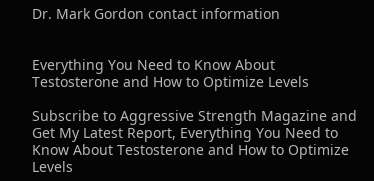Dr. Mark Gordon contact information


Everything You Need to Know About Testosterone and How to Optimize Levels

Subscribe to Aggressive Strength Magazine and Get My Latest Report, Everything You Need to Know About Testosterone and How to Optimize Levels